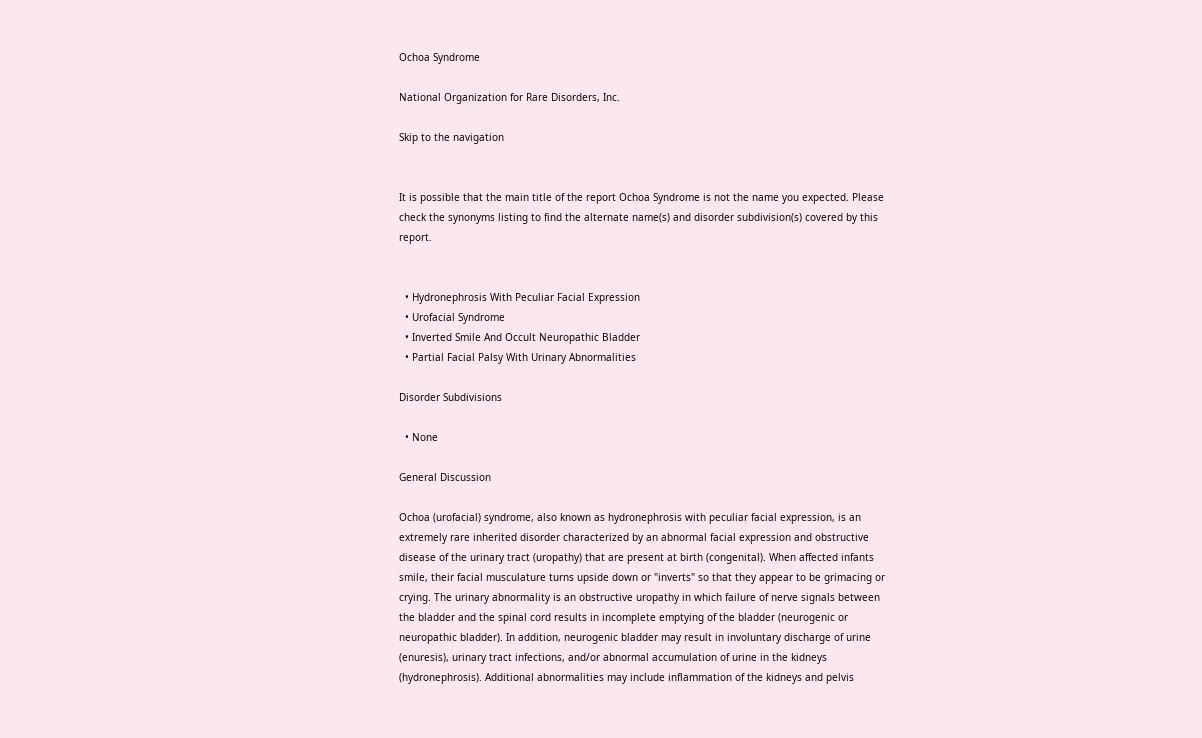Ochoa Syndrome

National Organization for Rare Disorders, Inc.

Skip to the navigation


It is possible that the main title of the report Ochoa Syndrome is not the name you expected. Please check the synonyms listing to find the alternate name(s) and disorder subdivision(s) covered by this report.


  • Hydronephrosis With Peculiar Facial Expression
  • Urofacial Syndrome
  • Inverted Smile And Occult Neuropathic Bladder
  • Partial Facial Palsy With Urinary Abnormalities

Disorder Subdivisions

  • None

General Discussion

Ochoa (urofacial) syndrome, also known as hydronephrosis with peculiar facial expression, is an extremely rare inherited disorder characterized by an abnormal facial expression and obstructive disease of the urinary tract (uropathy) that are present at birth (congenital). When affected infants smile, their facial musculature turns upside down or "inverts" so that they appear to be grimacing or crying. The urinary abnormality is an obstructive uropathy in which failure of nerve signals between the bladder and the spinal cord results in incomplete emptying of the bladder (neurogenic or neuropathic bladder). In addition, neurogenic bladder may result in involuntary discharge of urine (enuresis), urinary tract infections, and/or abnormal accumulation of urine in the kidneys (hydronephrosis). Additional abnormalities may include inflammation of the kidneys and pelvis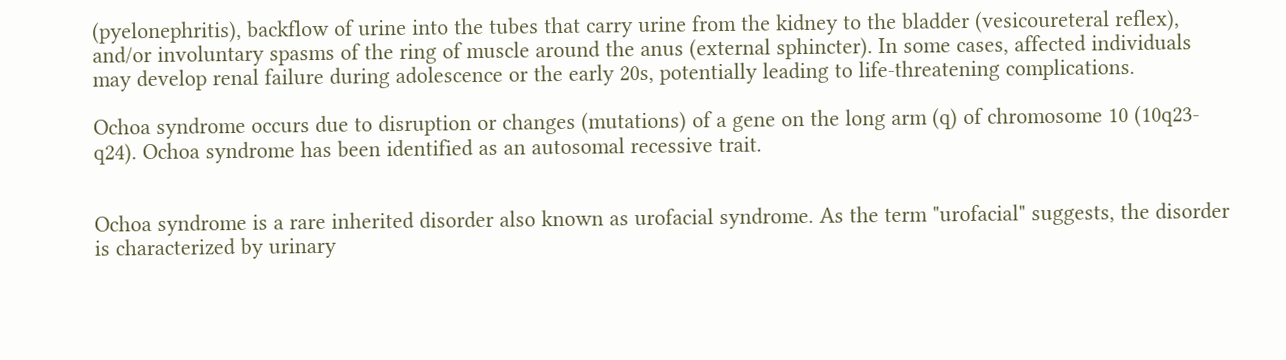(pyelonephritis), backflow of urine into the tubes that carry urine from the kidney to the bladder (vesicoureteral reflex), and/or involuntary spasms of the ring of muscle around the anus (external sphincter). In some cases, affected individuals may develop renal failure during adolescence or the early 20s, potentially leading to life-threatening complications.

Ochoa syndrome occurs due to disruption or changes (mutations) of a gene on the long arm (q) of chromosome 10 (10q23-q24). Ochoa syndrome has been identified as an autosomal recessive trait.


Ochoa syndrome is a rare inherited disorder also known as urofacial syndrome. As the term "urofacial" suggests, the disorder is characterized by urinary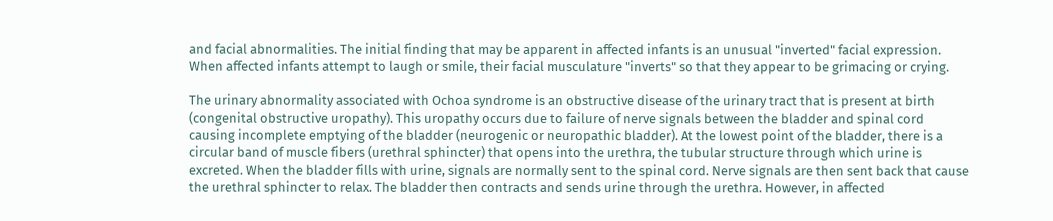and facial abnormalities. The initial finding that may be apparent in affected infants is an unusual "inverted" facial expression. When affected infants attempt to laugh or smile, their facial musculature "inverts" so that they appear to be grimacing or crying.

The urinary abnormality associated with Ochoa syndrome is an obstructive disease of the urinary tract that is present at birth (congenital obstructive uropathy). This uropathy occurs due to failure of nerve signals between the bladder and spinal cord causing incomplete emptying of the bladder (neurogenic or neuropathic bladder). At the lowest point of the bladder, there is a circular band of muscle fibers (urethral sphincter) that opens into the urethra, the tubular structure through which urine is excreted. When the bladder fills with urine, signals are normally sent to the spinal cord. Nerve signals are then sent back that cause the urethral sphincter to relax. The bladder then contracts and sends urine through the urethra. However, in affected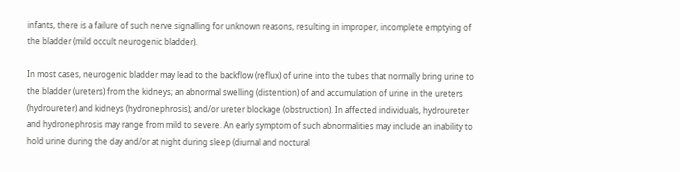infants, there is a failure of such nerve signalling for unknown reasons, resulting in improper, incomplete emptying of the bladder (mild occult neurogenic bladder).

In most cases, neurogenic bladder may lead to the backflow (reflux) of urine into the tubes that normally bring urine to the bladder (ureters) from the kidneys; an abnormal swelling (distention) of and accumulation of urine in the ureters (hydroureter) and kidneys (hydronephrosis); and/or ureter blockage (obstruction). In affected individuals, hydroureter and hydronephrosis may range from mild to severe. An early symptom of such abnormalities may include an inability to hold urine during the day and/or at night during sleep (diurnal and noctural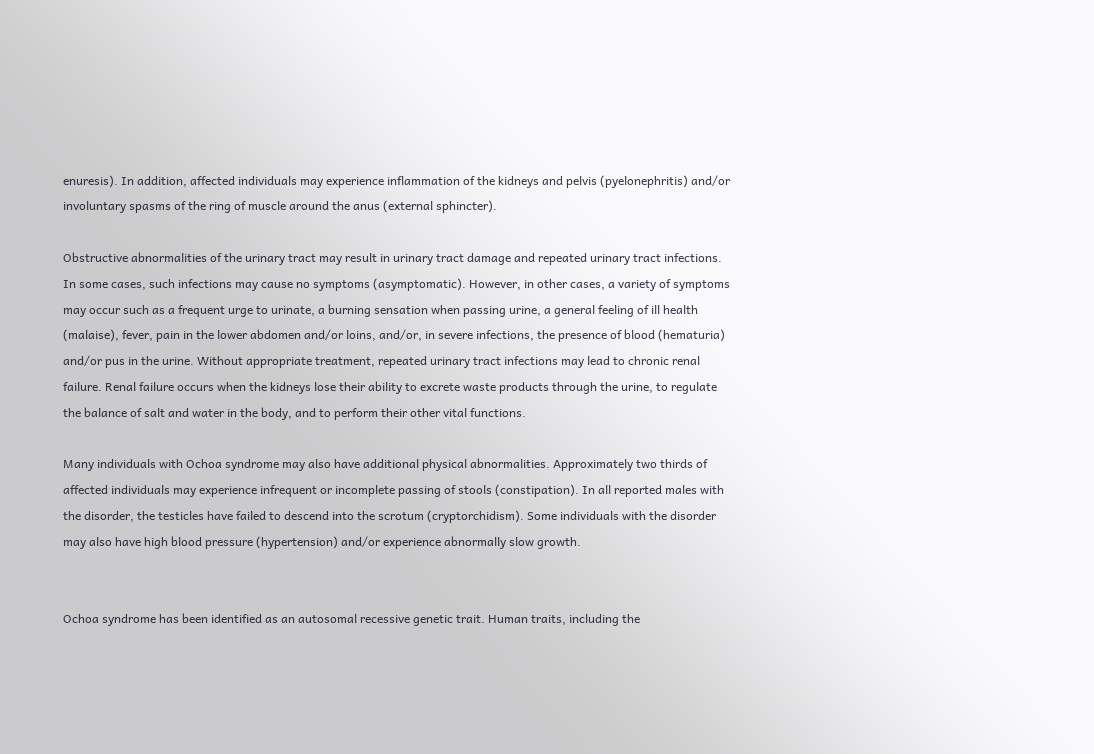enuresis). In addition, affected individuals may experience inflammation of the kidneys and pelvis (pyelonephritis) and/or involuntary spasms of the ring of muscle around the anus (external sphincter).

Obstructive abnormalities of the urinary tract may result in urinary tract damage and repeated urinary tract infections. In some cases, such infections may cause no symptoms (asymptomatic). However, in other cases, a variety of symptoms may occur such as a frequent urge to urinate, a burning sensation when passing urine, a general feeling of ill health (malaise), fever, pain in the lower abdomen and/or loins, and/or, in severe infections, the presence of blood (hematuria) and/or pus in the urine. Without appropriate treatment, repeated urinary tract infections may lead to chronic renal failure. Renal failure occurs when the kidneys lose their ability to excrete waste products through the urine, to regulate the balance of salt and water in the body, and to perform their other vital functions.

Many individuals with Ochoa syndrome may also have additional physical abnormalities. Approximately two thirds of affected individuals may experience infrequent or incomplete passing of stools (constipation). In all reported males with the disorder, the testicles have failed to descend into the scrotum (cryptorchidism). Some individuals with the disorder may also have high blood pressure (hypertension) and/or experience abnormally slow growth.


Ochoa syndrome has been identified as an autosomal recessive genetic trait. Human traits, including the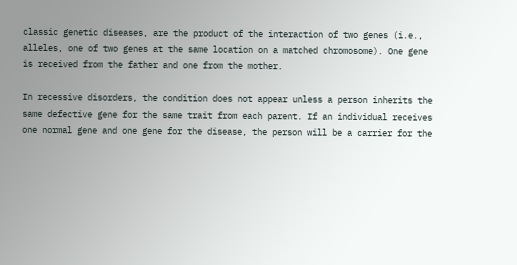classic genetic diseases, are the product of the interaction of two genes (i.e., alleles, one of two genes at the same location on a matched chromosome). One gene is received from the father and one from the mother.

In recessive disorders, the condition does not appear unless a person inherits the same defective gene for the same trait from each parent. If an individual receives one normal gene and one gene for the disease, the person will be a carrier for the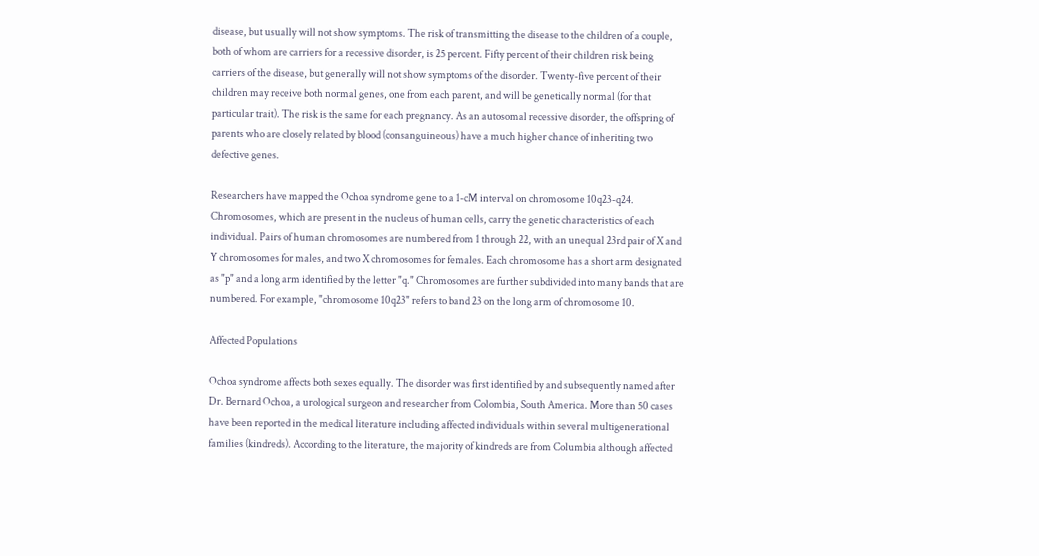disease, but usually will not show symptoms. The risk of transmitting the disease to the children of a couple, both of whom are carriers for a recessive disorder, is 25 percent. Fifty percent of their children risk being carriers of the disease, but generally will not show symptoms of the disorder. Twenty-five percent of their children may receive both normal genes, one from each parent, and will be genetically normal (for that particular trait). The risk is the same for each pregnancy. As an autosomal recessive disorder, the offspring of parents who are closely related by blood (consanguineous) have a much higher chance of inheriting two defective genes.

Researchers have mapped the Ochoa syndrome gene to a 1-cM interval on chromosome 10q23-q24. Chromosomes, which are present in the nucleus of human cells, carry the genetic characteristics of each individual. Pairs of human chromosomes are numbered from 1 through 22, with an unequal 23rd pair of X and Y chromosomes for males, and two X chromosomes for females. Each chromosome has a short arm designated as "p" and a long arm identified by the letter "q." Chromosomes are further subdivided into many bands that are numbered. For example, "chromosome 10q23" refers to band 23 on the long arm of chromosome 10.

Affected Populations

Ochoa syndrome affects both sexes equally. The disorder was first identified by and subsequently named after Dr. Bernard Ochoa, a urological surgeon and researcher from Colombia, South America. More than 50 cases have been reported in the medical literature including affected individuals within several multigenerational families (kindreds). According to the literature, the majority of kindreds are from Columbia although affected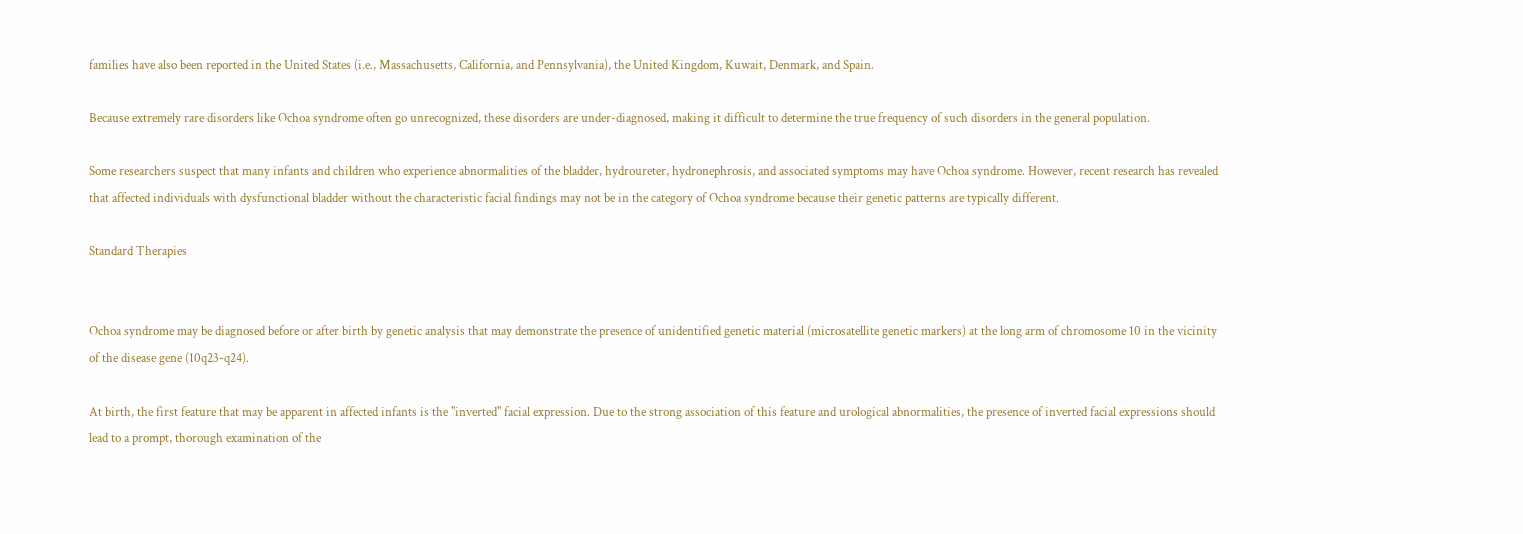families have also been reported in the United States (i.e., Massachusetts, California, and Pennsylvania), the United Kingdom, Kuwait, Denmark, and Spain.

Because extremely rare disorders like Ochoa syndrome often go unrecognized, these disorders are under-diagnosed, making it difficult to determine the true frequency of such disorders in the general population.

Some researchers suspect that many infants and children who experience abnormalities of the bladder, hydroureter, hydronephrosis, and associated symptoms may have Ochoa syndrome. However, recent research has revealed that affected individuals with dysfunctional bladder without the characteristic facial findings may not be in the category of Ochoa syndrome because their genetic patterns are typically different.

Standard Therapies


Ochoa syndrome may be diagnosed before or after birth by genetic analysis that may demonstrate the presence of unidentified genetic material (microsatellite genetic markers) at the long arm of chromosome 10 in the vicinity of the disease gene (10q23-q24).

At birth, the first feature that may be apparent in affected infants is the "inverted" facial expression. Due to the strong association of this feature and urological abnormalities, the presence of inverted facial expressions should lead to a prompt, thorough examination of the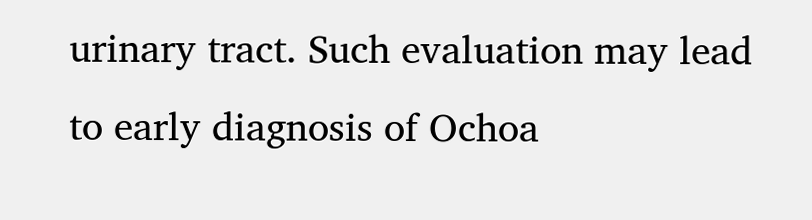urinary tract. Such evaluation may lead to early diagnosis of Ochoa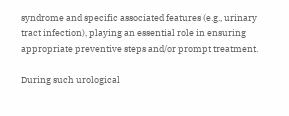syndrome and specific associated features (e.g., urinary tract infection), playing an essential role in ensuring appropriate preventive steps and/or prompt treatment.

During such urological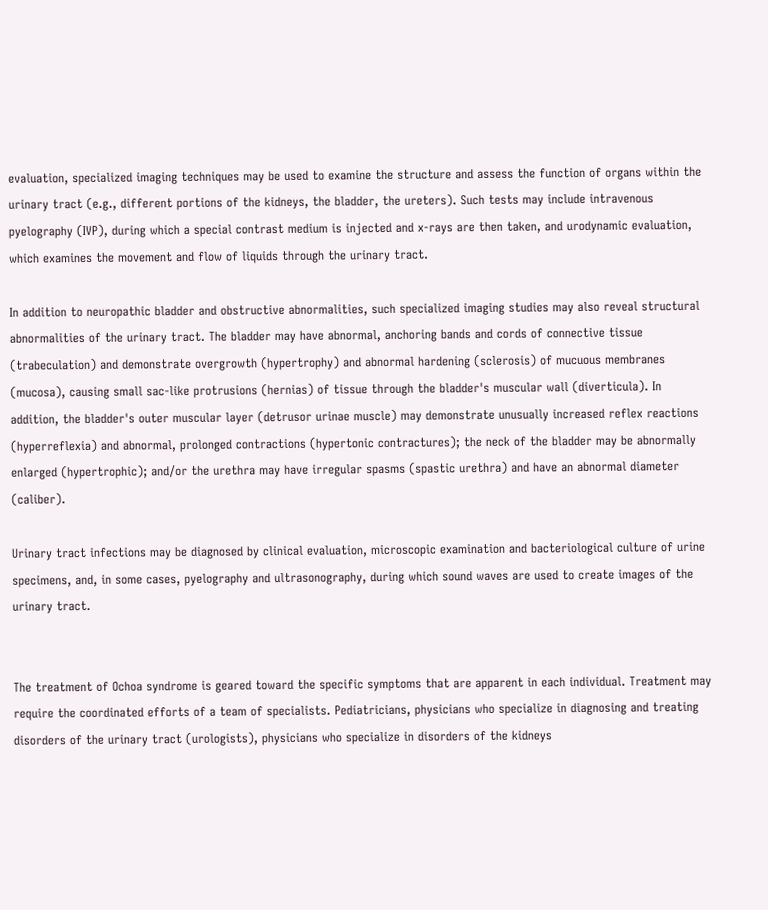evaluation, specialized imaging techniques may be used to examine the structure and assess the function of organs within the urinary tract (e.g., different portions of the kidneys, the bladder, the ureters). Such tests may include intravenous pyelography (IVP), during which a special contrast medium is injected and x-rays are then taken, and urodynamic evaluation, which examines the movement and flow of liquids through the urinary tract.

In addition to neuropathic bladder and obstructive abnormalities, such specialized imaging studies may also reveal structural abnormalities of the urinary tract. The bladder may have abnormal, anchoring bands and cords of connective tissue (trabeculation) and demonstrate overgrowth (hypertrophy) and abnormal hardening (sclerosis) of mucuous membranes (mucosa), causing small sac-like protrusions (hernias) of tissue through the bladder's muscular wall (diverticula). In addition, the bladder's outer muscular layer (detrusor urinae muscle) may demonstrate unusually increased reflex reactions (hyperreflexia) and abnormal, prolonged contractions (hypertonic contractures); the neck of the bladder may be abnormally enlarged (hypertrophic); and/or the urethra may have irregular spasms (spastic urethra) and have an abnormal diameter (caliber).

Urinary tract infections may be diagnosed by clinical evaluation, microscopic examination and bacteriological culture of urine specimens, and, in some cases, pyelography and ultrasonography, during which sound waves are used to create images of the urinary tract.


The treatment of Ochoa syndrome is geared toward the specific symptoms that are apparent in each individual. Treatment may require the coordinated efforts of a team of specialists. Pediatricians, physicians who specialize in diagnosing and treating disorders of the urinary tract (urologists), physicians who specialize in disorders of the kidneys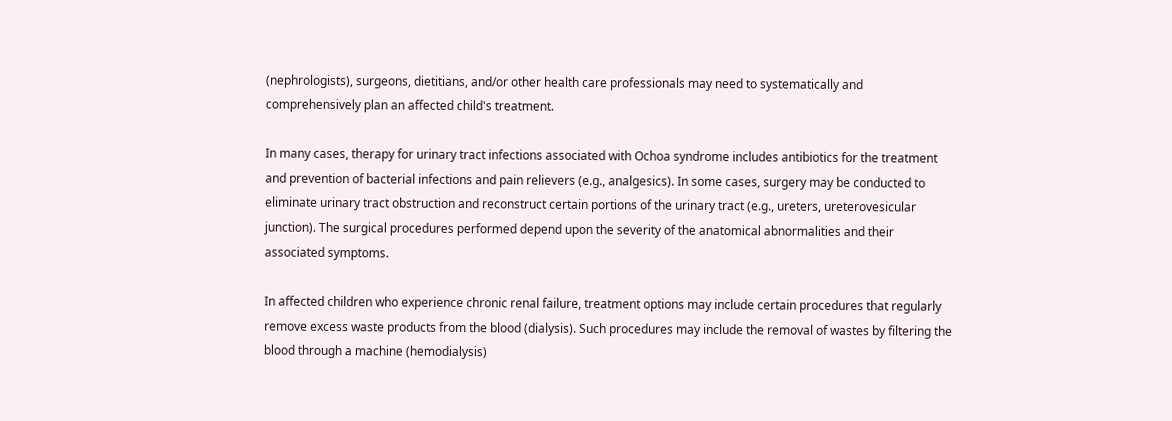(nephrologists), surgeons, dietitians, and/or other health care professionals may need to systematically and comprehensively plan an affected child's treatment.

In many cases, therapy for urinary tract infections associated with Ochoa syndrome includes antibiotics for the treatment and prevention of bacterial infections and pain relievers (e.g., analgesics). In some cases, surgery may be conducted to eliminate urinary tract obstruction and reconstruct certain portions of the urinary tract (e.g., ureters, ureterovesicular junction). The surgical procedures performed depend upon the severity of the anatomical abnormalities and their associated symptoms.

In affected children who experience chronic renal failure, treatment options may include certain procedures that regularly remove excess waste products from the blood (dialysis). Such procedures may include the removal of wastes by filtering the blood through a machine (hemodialysis)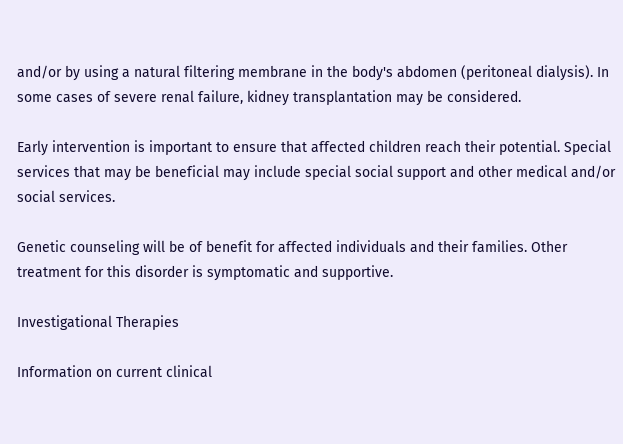and/or by using a natural filtering membrane in the body's abdomen (peritoneal dialysis). In some cases of severe renal failure, kidney transplantation may be considered.

Early intervention is important to ensure that affected children reach their potential. Special services that may be beneficial may include special social support and other medical and/or social services.

Genetic counseling will be of benefit for affected individuals and their families. Other treatment for this disorder is symptomatic and supportive.

Investigational Therapies

Information on current clinical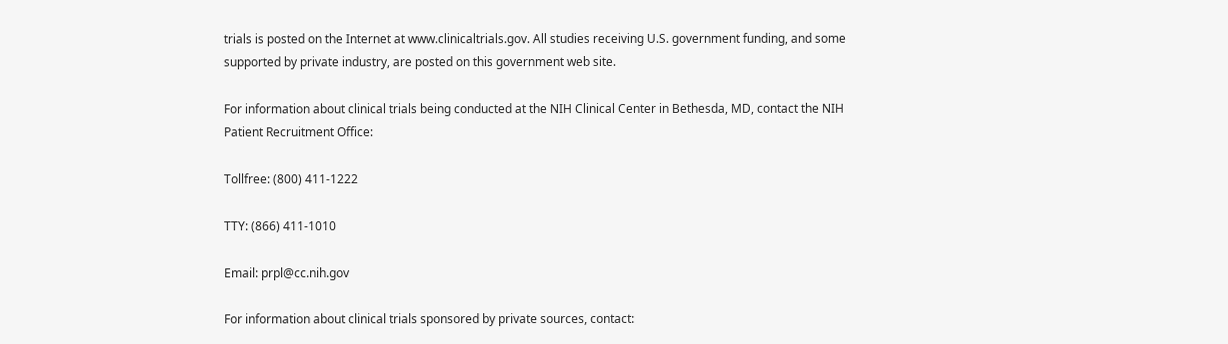trials is posted on the Internet at www.clinicaltrials.gov. All studies receiving U.S. government funding, and some supported by private industry, are posted on this government web site.

For information about clinical trials being conducted at the NIH Clinical Center in Bethesda, MD, contact the NIH Patient Recruitment Office:

Tollfree: (800) 411-1222

TTY: (866) 411-1010

Email: prpl@cc.nih.gov

For information about clinical trials sponsored by private sources, contact: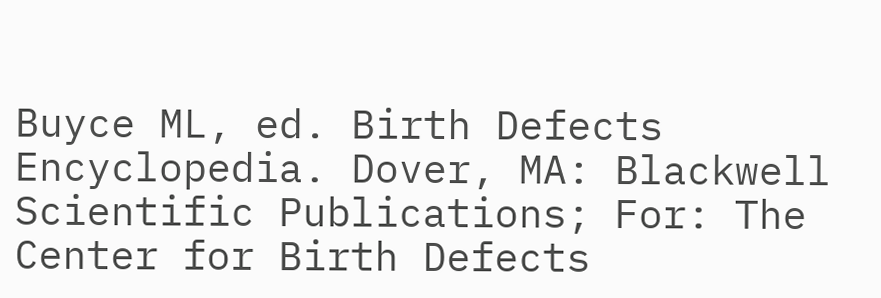Buyce ML, ed. Birth Defects Encyclopedia. Dover, MA: Blackwell Scientific Publications; For: The Center for Birth Defects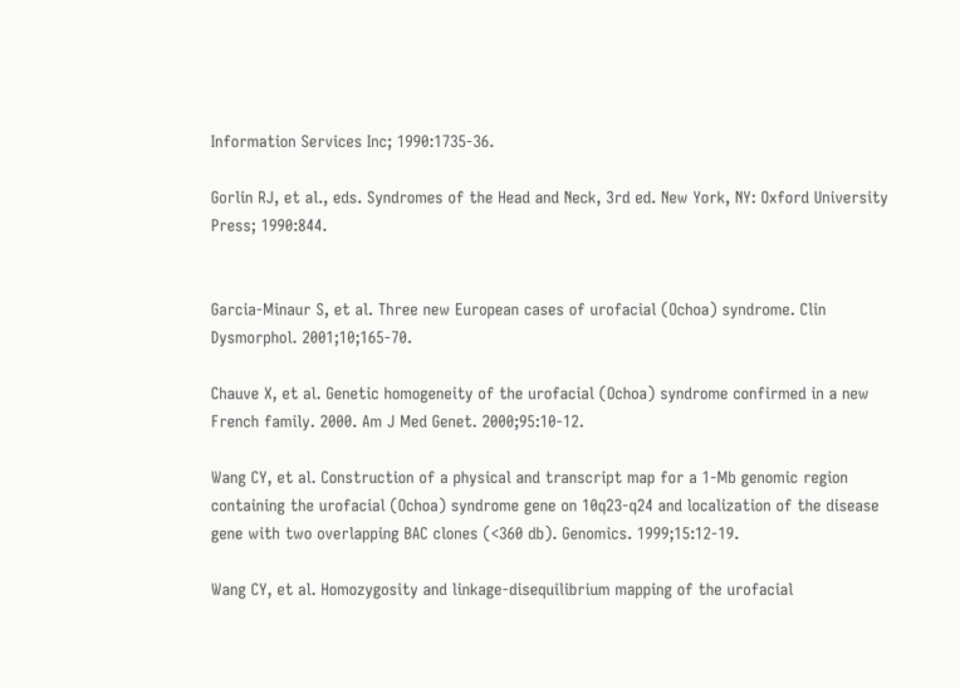Information Services Inc; 1990:1735-36.

Gorlin RJ, et al., eds. Syndromes of the Head and Neck, 3rd ed. New York, NY: Oxford University Press; 1990:844.


Garcia-Minaur S, et al. Three new European cases of urofacial (Ochoa) syndrome. Clin Dysmorphol. 2001;10;165-70.

Chauve X, et al. Genetic homogeneity of the urofacial (Ochoa) syndrome confirmed in a new French family. 2000. Am J Med Genet. 2000;95:10-12.

Wang CY, et al. Construction of a physical and transcript map for a 1-Mb genomic region containing the urofacial (Ochoa) syndrome gene on 10q23-q24 and localization of the disease gene with two overlapping BAC clones (<360 db). Genomics. 1999;15:12-19.

Wang CY, et al. Homozygosity and linkage-disequilibrium mapping of the urofacial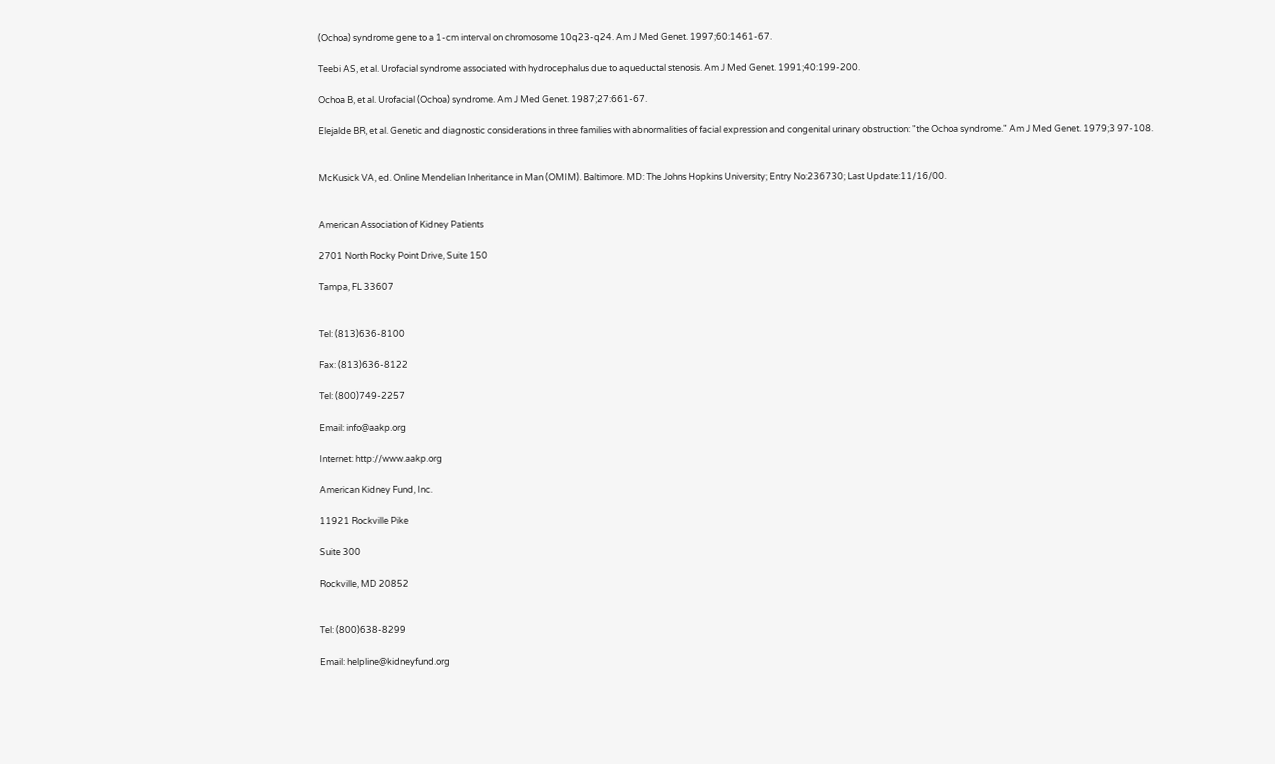(Ochoa) syndrome gene to a 1-cm interval on chromosome 10q23-q24. Am J Med Genet. 1997;60:1461-67.

Teebi AS, et al. Urofacial syndrome associated with hydrocephalus due to aqueductal stenosis. Am J Med Genet. 1991;40:199-200.

Ochoa B, et al. Urofacial (Ochoa) syndrome. Am J Med Genet. 1987;27:661-67.

Elejalde BR, et al. Genetic and diagnostic considerations in three families with abnormalities of facial expression and congenital urinary obstruction: "the Ochoa syndrome." Am J Med Genet. 1979;3 97-108.


McKusick VA, ed. Online Mendelian Inheritance in Man (OMIM). Baltimore. MD: The Johns Hopkins University; Entry No:236730; Last Update:11/16/00.


American Association of Kidney Patients

2701 North Rocky Point Drive, Suite 150

Tampa, FL 33607


Tel: (813)636-8100

Fax: (813)636-8122

Tel: (800)749-2257

Email: info@aakp.org

Internet: http://www.aakp.org

American Kidney Fund, Inc.

11921 Rockville Pike

Suite 300

Rockville, MD 20852


Tel: (800)638-8299

Email: helpline@kidneyfund.org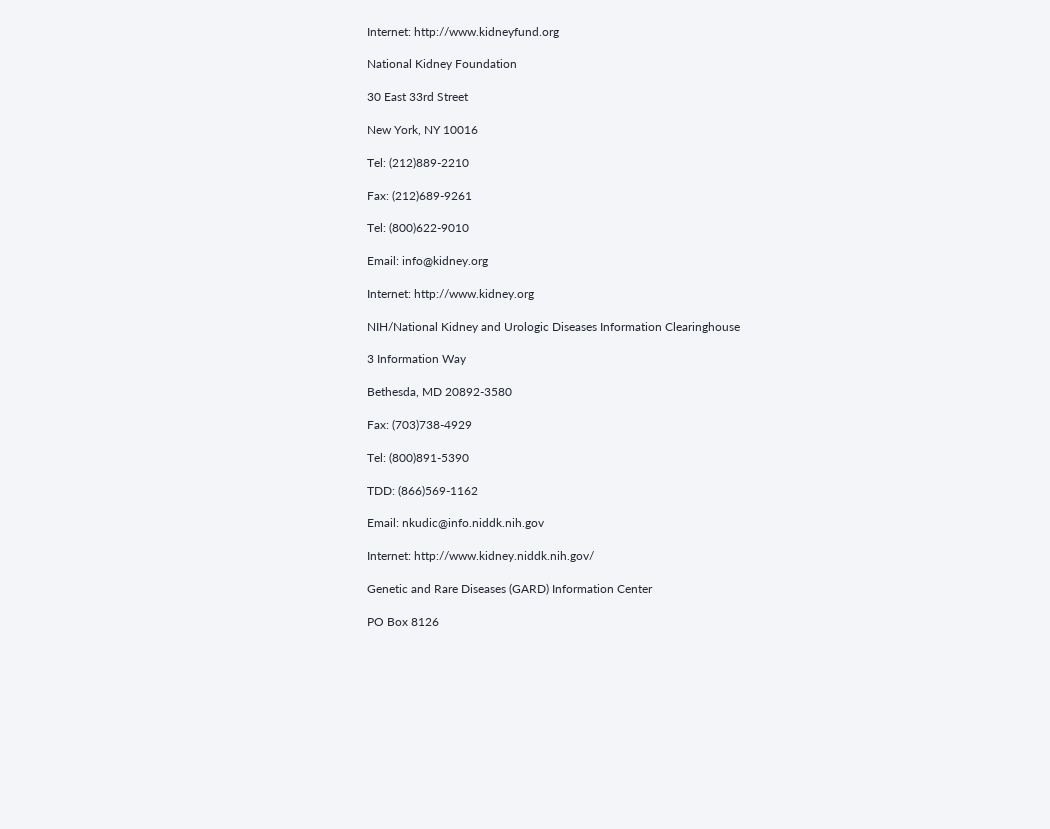Internet: http://www.kidneyfund.org

National Kidney Foundation

30 East 33rd Street

New York, NY 10016

Tel: (212)889-2210

Fax: (212)689-9261

Tel: (800)622-9010

Email: info@kidney.org

Internet: http://www.kidney.org

NIH/National Kidney and Urologic Diseases Information Clearinghouse

3 Information Way

Bethesda, MD 20892-3580

Fax: (703)738-4929

Tel: (800)891-5390

TDD: (866)569-1162

Email: nkudic@info.niddk.nih.gov

Internet: http://www.kidney.niddk.nih.gov/

Genetic and Rare Diseases (GARD) Information Center

PO Box 8126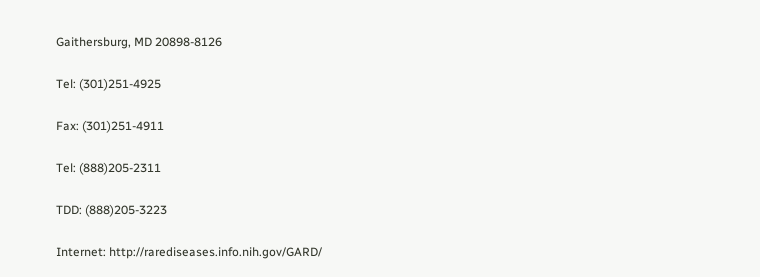Gaithersburg, MD 20898-8126

Tel: (301)251-4925

Fax: (301)251-4911

Tel: (888)205-2311

TDD: (888)205-3223

Internet: http://rarediseases.info.nih.gov/GARD/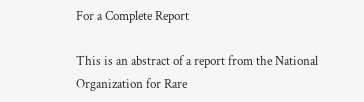For a Complete Report

This is an abstract of a report from the National Organization for Rare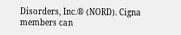Disorders, Inc.® (NORD). Cigna members can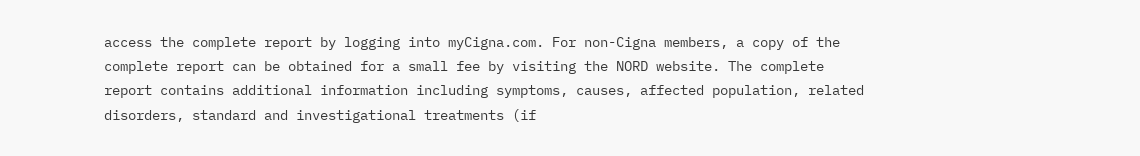access the complete report by logging into myCigna.com. For non-Cigna members, a copy of the complete report can be obtained for a small fee by visiting the NORD website. The complete report contains additional information including symptoms, causes, affected population, related disorders, standard and investigational treatments (if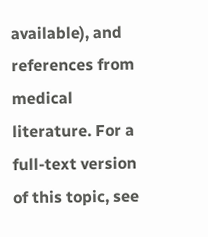available), and references from medical literature. For a full-text version of this topic, see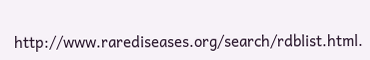http://www.rarediseases.org/search/rdblist.html.